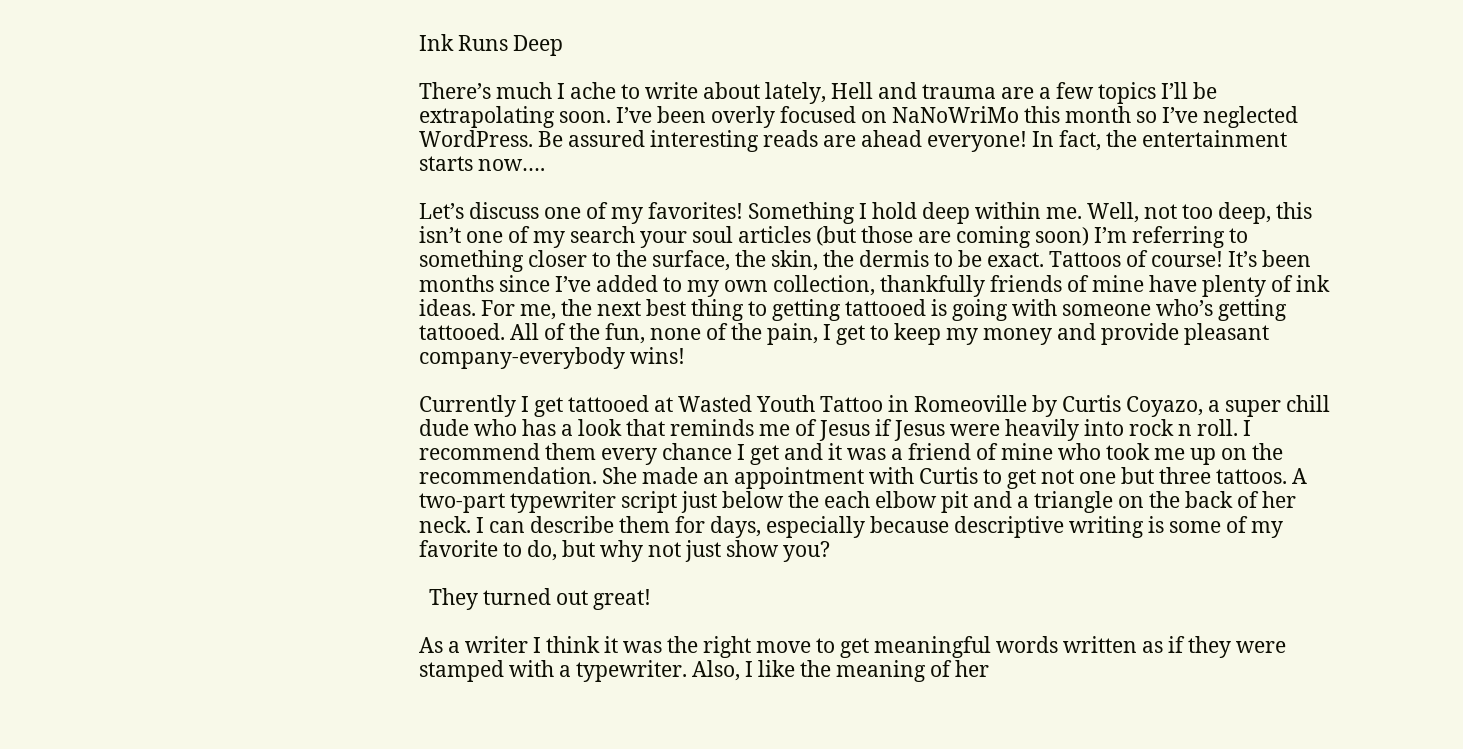Ink Runs Deep

There’s much I ache to write about lately, Hell and trauma are a few topics I’ll be extrapolating soon. I’ve been overly focused on NaNoWriMo this month so I’ve neglected WordPress. Be assured interesting reads are ahead everyone! In fact, the entertainment starts now….

Let’s discuss one of my favorites! Something I hold deep within me. Well, not too deep, this isn’t one of my search your soul articles (but those are coming soon) I’m referring to something closer to the surface, the skin, the dermis to be exact. Tattoos of course! It’s been months since I’ve added to my own collection, thankfully friends of mine have plenty of ink ideas. For me, the next best thing to getting tattooed is going with someone who’s getting tattooed. All of the fun, none of the pain, I get to keep my money and provide pleasant company-everybody wins!

Currently I get tattooed at Wasted Youth Tattoo in Romeoville by Curtis Coyazo, a super chill dude who has a look that reminds me of Jesus if Jesus were heavily into rock n roll. I recommend them every chance I get and it was a friend of mine who took me up on the recommendation. She made an appointment with Curtis to get not one but three tattoos. A two-part typewriter script just below the each elbow pit and a triangle on the back of her neck. I can describe them for days, especially because descriptive writing is some of my favorite to do, but why not just show you?

  They turned out great!

As a writer I think it was the right move to get meaningful words written as if they were stamped with a typewriter. Also, I like the meaning of her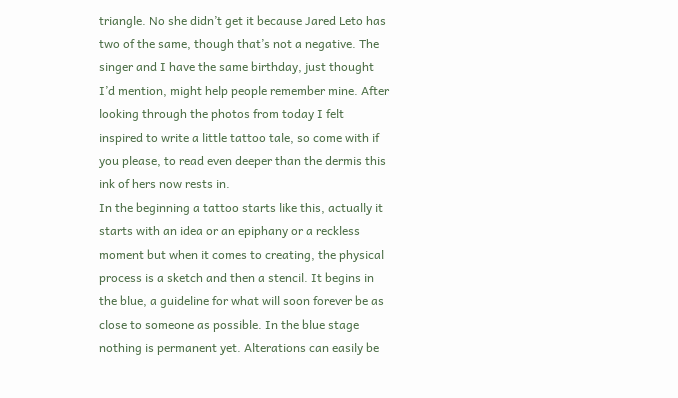triangle. No she didn’t get it because Jared Leto has two of the same, though that’s not a negative. The singer and I have the same birthday, just thought I’d mention, might help people remember mine. After looking through the photos from today I felt inspired to write a little tattoo tale, so come with if you please, to read even deeper than the dermis this ink of hers now rests in.
In the beginning a tattoo starts like this, actually it starts with an idea or an epiphany or a reckless moment but when it comes to creating, the physical process is a sketch and then a stencil. It begins in the blue, a guideline for what will soon forever be as close to someone as possible. In the blue stage nothing is permanent yet. Alterations can easily be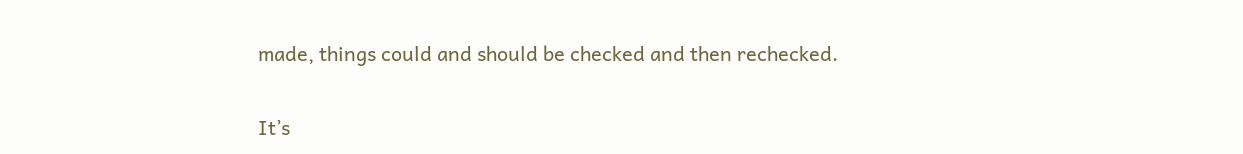made, things could and should be checked and then rechecked.

It’s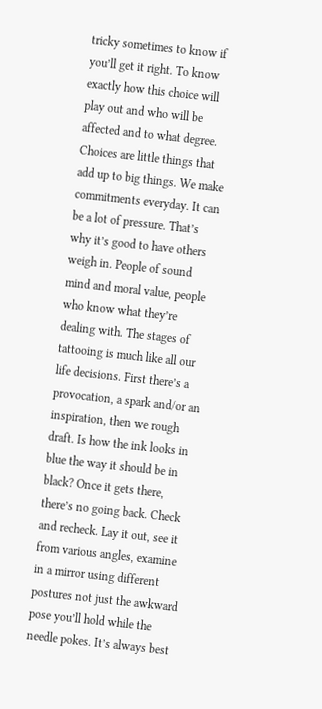tricky sometimes to know if you’ll get it right. To know exactly how this choice will play out and who will be affected and to what degree. Choices are little things that add up to big things. We make commitments everyday. It can be a lot of pressure. That’s why it’s good to have others weigh in. People of sound mind and moral value, people who know what they’re dealing with. The stages of tattooing is much like all our life decisions. First there’s a provocation, a spark and/or an inspiration, then we rough draft. Is how the ink looks in blue the way it should be in black? Once it gets there, there’s no going back. Check and recheck. Lay it out, see it from various angles, examine in a mirror using different postures not just the awkward pose you’ll hold while the needle pokes. It’s always best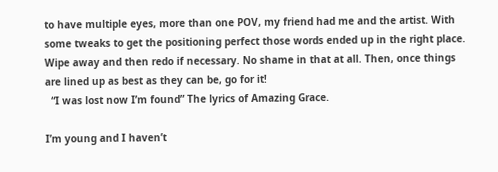to have multiple eyes, more than one POV, my friend had me and the artist. With some tweaks to get the positioning perfect those words ended up in the right place. Wipe away and then redo if necessary. No shame in that at all. Then, once things are lined up as best as they can be, go for it!
  “I was lost now I’m found” The lyrics of Amazing Grace.

I’m young and I haven’t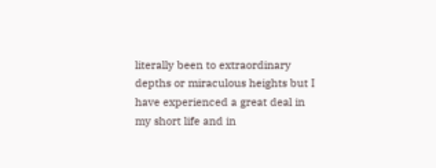literally been to extraordinary depths or miraculous heights but I have experienced a great deal in my short life and in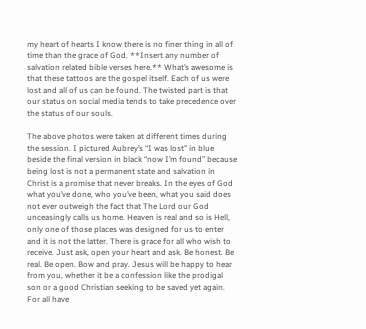my heart of hearts I know there is no finer thing in all of time than the grace of God. **Insert any number of salvation related bible verses here.** What’s awesome is that these tattoos are the gospel itself. Each of us were lost and all of us can be found. The twisted part is that our status on social media tends to take precedence over the status of our souls.

The above photos were taken at different times during the session. I pictured Aubrey’s “I was lost” in blue beside the final version in black “now I’m found” because being lost is not a permanent state and salvation in Christ is a promise that never breaks. In the eyes of God what you’ve done, who you’ve been, what you said does not ever outweigh the fact that The Lord our God unceasingly calls us home. Heaven is real and so is Hell, only one of those places was designed for us to enter and it is not the latter. There is grace for all who wish to receive. Just ask, open your heart and ask. Be honest. Be real. Be open. Bow and pray. Jesus will be happy to hear from you, whether it be a confession like the prodigal son or a good Christian seeking to be saved yet again. For all have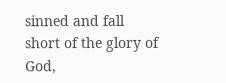sinned and fall short of the glory of God,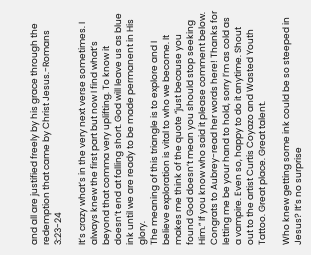and all are justified freely by his grace through the redemption that came by Christ Jesus.-Romans 3:23-24

It’s crazy what’s in the very next verse sometimes. I always knew the first part but now I find what’s beyond that comma very uplifting. To know it doesn’t end at falling short. God will leave us as blue ink until we are ready to be made permanent in His glory.
The meaning of this triangle is to explore and I believe exploration is vital to who we become. It makes me think of the quote “just because you found God doesn’t mean you should stop seeking Him.” If you know who said it please comment below.
Congrats to Aubrey-read her words here! Thanks for letting me be your hand to hold, sorry I’m as cold as a vampire. Even so, happy to do it anytime. Shout out to the artist Curtis Coyazo and Wasted Youth Tattoo. Great place. Great talent.

Who knew getting some ink could be so steeped in Jesus? It’s no surprise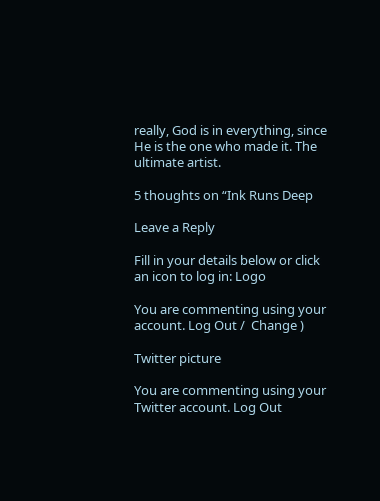really, God is in everything, since He is the one who made it. The ultimate artist.

5 thoughts on “Ink Runs Deep

Leave a Reply

Fill in your details below or click an icon to log in: Logo

You are commenting using your account. Log Out /  Change )

Twitter picture

You are commenting using your Twitter account. Log Out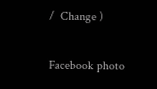/  Change )

Facebook photo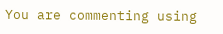You are commenting using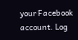your Facebook account. Log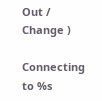Out /  Change )

Connecting to %s